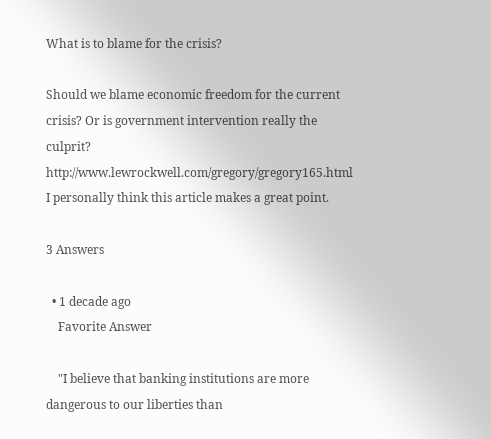What is to blame for the crisis?

Should we blame economic freedom for the current crisis? Or is government intervention really the culprit? http://www.lewrockwell.com/gregory/gregory165.html I personally think this article makes a great point.

3 Answers

  • 1 decade ago
    Favorite Answer

    "I believe that banking institutions are more dangerous to our liberties than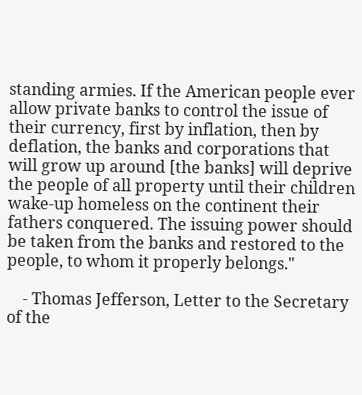standing armies. If the American people ever allow private banks to control the issue of their currency, first by inflation, then by deflation, the banks and corporations that will grow up around [the banks] will deprive the people of all property until their children wake-up homeless on the continent their fathers conquered. The issuing power should be taken from the banks and restored to the people, to whom it properly belongs."

    - Thomas Jefferson, Letter to the Secretary of the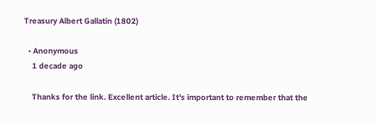Treasury Albert Gallatin (1802)

  • Anonymous
    1 decade ago

    Thanks for the link. Excellent article. It's important to remember that the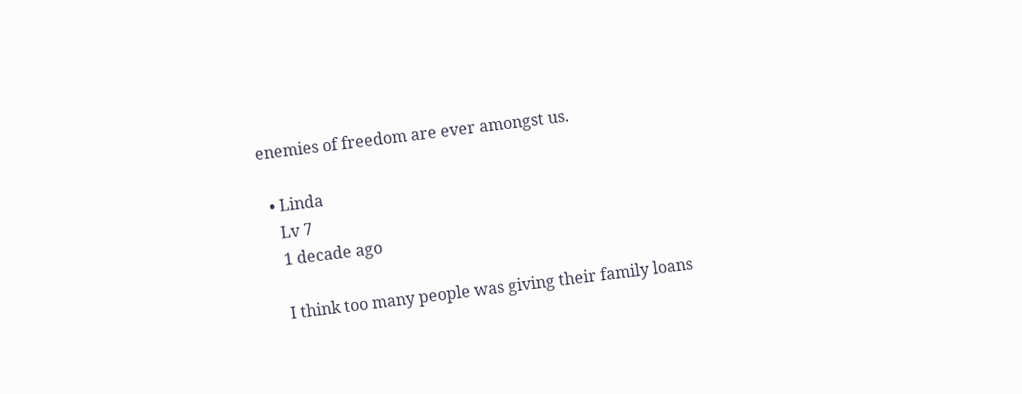enemies of freedom are ever amongst us.

  • Linda
    Lv 7
    1 decade ago

    I think too many people was giving their family loans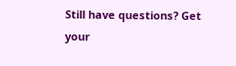Still have questions? Get your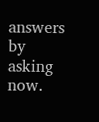answers by asking now.